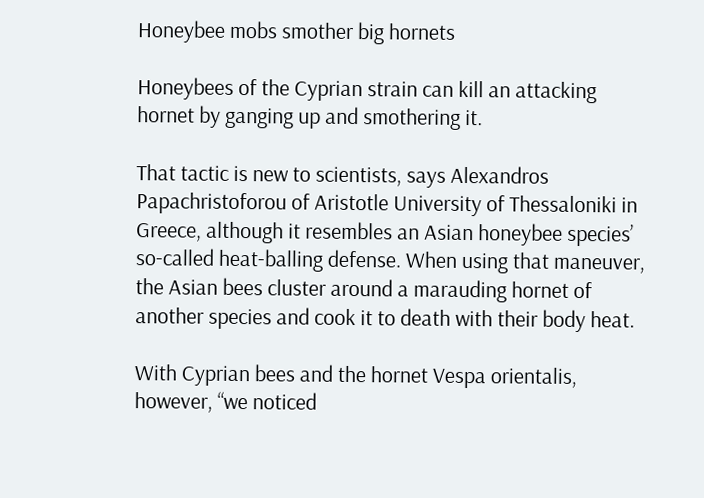Honeybee mobs smother big hornets

Honeybees of the Cyprian strain can kill an attacking hornet by ganging up and smothering it.

That tactic is new to scientists, says Alexandros Papachristoforou of Aristotle University of Thessaloniki in Greece, although it resembles an Asian honeybee species’ so-called heat-balling defense. When using that maneuver, the Asian bees cluster around a marauding hornet of another species and cook it to death with their body heat.

With Cyprian bees and the hornet Vespa orientalis, however, “we noticed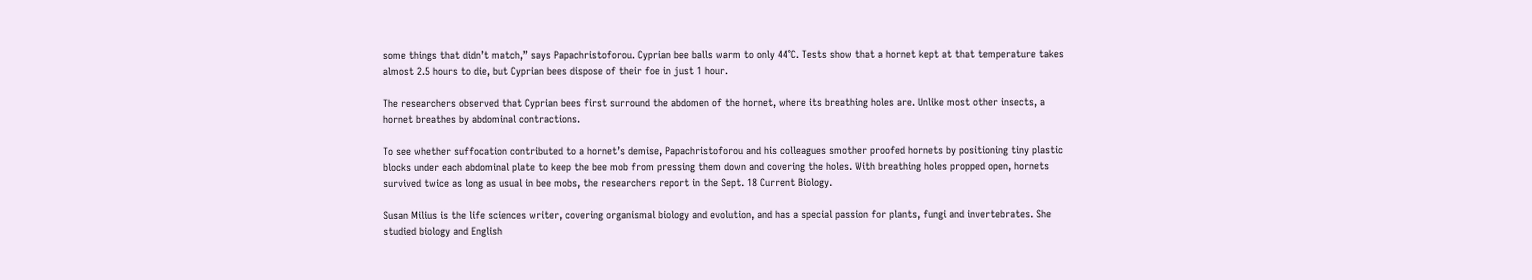some things that didn’t match,” says Papachristoforou. Cyprian bee balls warm to only 44°C. Tests show that a hornet kept at that temperature takes almost 2.5 hours to die, but Cyprian bees dispose of their foe in just 1 hour.

The researchers observed that Cyprian bees first surround the abdomen of the hornet, where its breathing holes are. Unlike most other insects, a hornet breathes by abdominal contractions.

To see whether suffocation contributed to a hornet’s demise, Papachristoforou and his colleagues smother proofed hornets by positioning tiny plastic blocks under each abdominal plate to keep the bee mob from pressing them down and covering the holes. With breathing holes propped open, hornets survived twice as long as usual in bee mobs, the researchers report in the Sept. 18 Current Biology.

Susan Milius is the life sciences writer, covering organismal biology and evolution, and has a special passion for plants, fungi and invertebrates. She studied biology and English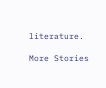literature.

More Stories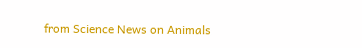from Science News on Animals